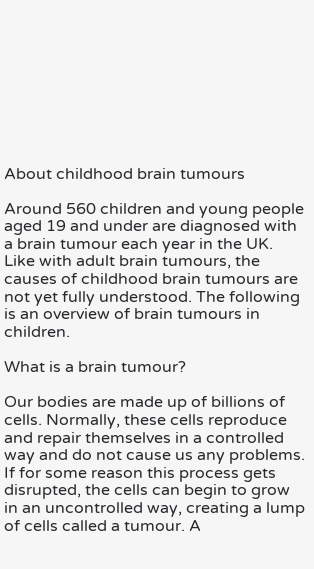About childhood brain tumours

Around 560 children and young people aged 19 and under are diagnosed with a brain tumour each year in the UK. Like with adult brain tumours, the causes of childhood brain tumours are not yet fully understood. The following is an overview of brain tumours in children.

What is a brain tumour?

Our bodies are made up of billions of cells. Normally, these cells reproduce and repair themselves in a controlled way and do not cause us any problems. If for some reason this process gets disrupted, the cells can begin to grow in an uncontrolled way, creating a lump of cells called a tumour. A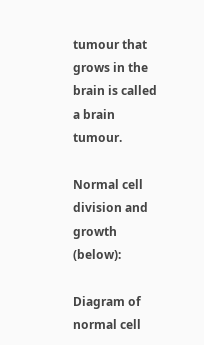tumour that grows in the brain is called a brain tumour.

Normal cell division and growth (below):

Diagram of normal cell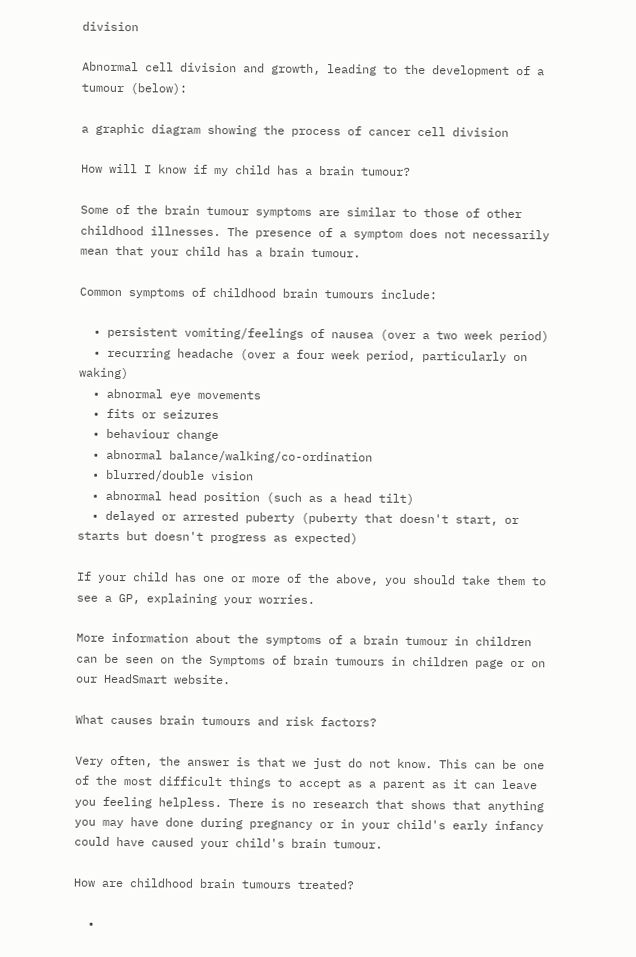division

Abnormal cell division and growth, leading to the development of a tumour (below):

a graphic diagram showing the process of cancer cell division

How will I know if my child has a brain tumour?

Some of the brain tumour symptoms are similar to those of other childhood illnesses. The presence of a symptom does not necessarily mean that your child has a brain tumour.

Common symptoms of childhood brain tumours include:

  • persistent vomiting/feelings of nausea (over a two week period)
  • recurring headache (over a four week period, particularly on waking)
  • abnormal eye movements
  • fits or seizures
  • behaviour change
  • abnormal balance/walking/co-ordination
  • blurred/double vision
  • abnormal head position (such as a head tilt)
  • delayed or arrested puberty (puberty that doesn't start, or starts but doesn't progress as expected)

If your child has one or more of the above, you should take them to see a GP, explaining your worries.

More information about the symptoms of a brain tumour in children can be seen on the Symptoms of brain tumours in children page or on our HeadSmart website.

What causes brain tumours and risk factors?

Very often, the answer is that we just do not know. This can be one of the most difficult things to accept as a parent as it can leave you feeling helpless. There is no research that shows that anything you may have done during pregnancy or in your child's early infancy could have caused your child's brain tumour.

How are childhood brain tumours treated?

  •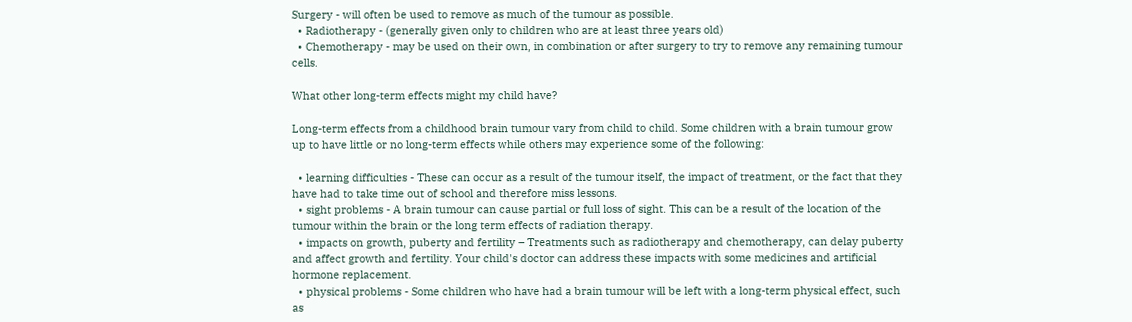Surgery - will often be used to remove as much of the tumour as possible.
  • Radiotherapy - (generally given only to children who are at least three years old)
  • Chemotherapy - may be used on their own, in combination or after surgery to try to remove any remaining tumour cells.

What other long-term effects might my child have?

Long-term effects from a childhood brain tumour vary from child to child. Some children with a brain tumour grow up to have little or no long-term effects while others may experience some of the following:

  • learning difficulties - These can occur as a result of the tumour itself, the impact of treatment, or the fact that they have had to take time out of school and therefore miss lessons.
  • sight problems - A brain tumour can cause partial or full loss of sight. This can be a result of the location of the tumour within the brain or the long term effects of radiation therapy.
  • impacts on growth, puberty and fertility – Treatments such as radiotherapy and chemotherapy, can delay puberty and affect growth and fertility. Your child's doctor can address these impacts with some medicines and artificial hormone replacement.
  • physical problems - Some children who have had a brain tumour will be left with a long-term physical effect, such as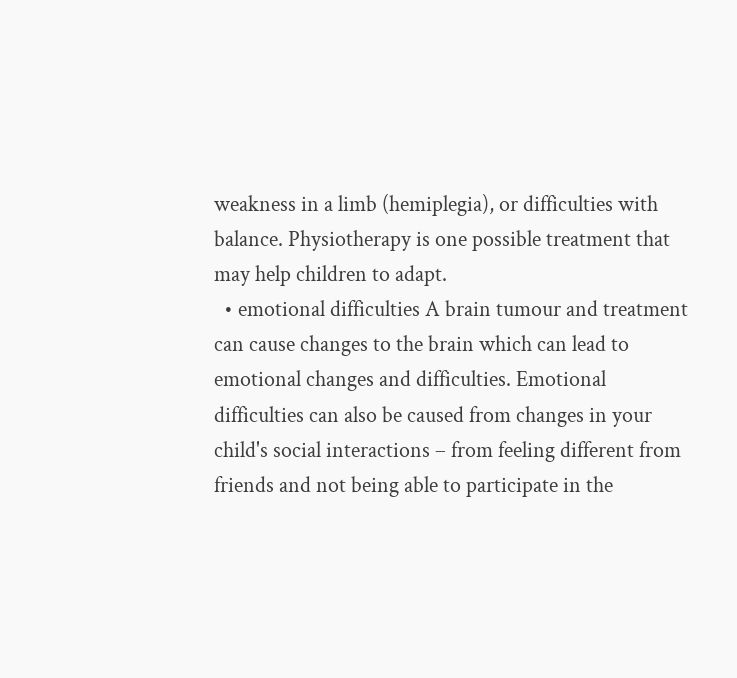weakness in a limb (hemiplegia), or difficulties with balance. Physiotherapy is one possible treatment that may help children to adapt.
  • emotional difficulties A brain tumour and treatment can cause changes to the brain which can lead to emotional changes and difficulties. Emotional difficulties can also be caused from changes in your child's social interactions – from feeling different from friends and not being able to participate in the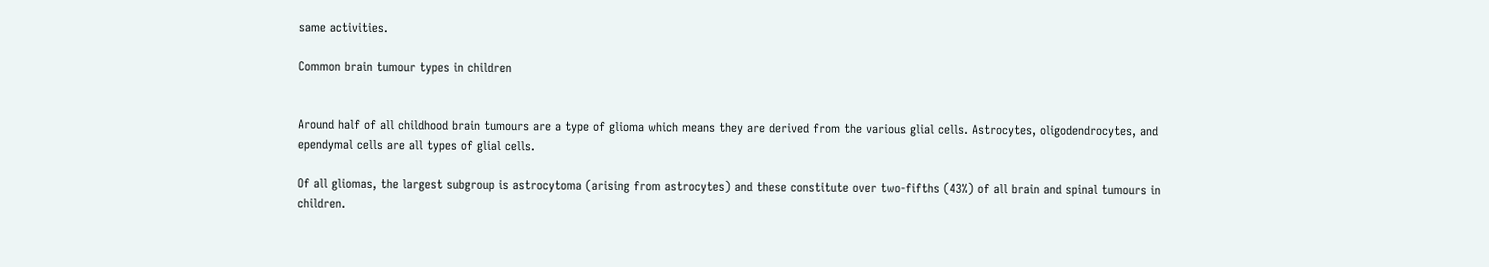same activities.

Common brain tumour types in children


Around half of all childhood brain tumours are a type of glioma which means they are derived from the various glial cells. Astrocytes, oligodendrocytes, and ependymal cells are all types of glial cells.

Of all gliomas, the largest subgroup is astrocytoma (arising from astrocytes) and these constitute over two-fifths (43%) of all brain and spinal tumours in children.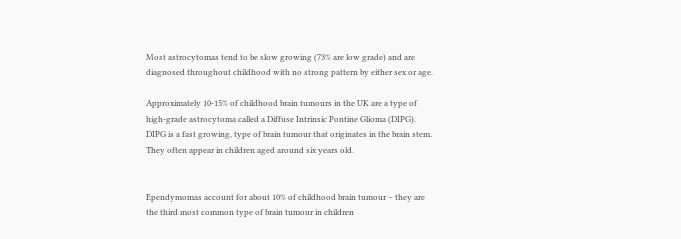Most astrocytomas tend to be slow growing (73% are low grade) and are diagnosed throughout childhood with no strong pattern by either sex or age.

Approximately 10-15% of childhood brain tumours in the UK are a type of high-grade astrocytoma called a Diffuse Intrinsic Pontine Glioma (DIPG). DIPG is a fast growing, type of brain tumour that originates in the brain stem. They often appear in children aged around six years old.


Ependymomas account for about 10% of childhood brain tumour – they are the third most common type of brain tumour in children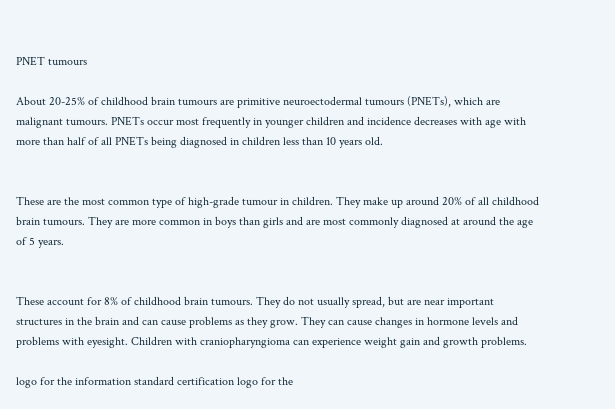PNET tumours

About 20-25% of childhood brain tumours are primitive neuroectodermal tumours (PNETs), which are malignant tumours. PNETs occur most frequently in younger children and incidence decreases with age with more than half of all PNETs being diagnosed in children less than 10 years old.


These are the most common type of high-grade tumour in children. They make up around 20% of all childhood brain tumours. They are more common in boys than girls and are most commonly diagnosed at around the age of 5 years.


These account for 8% of childhood brain tumours. They do not usually spread, but are near important structures in the brain and can cause problems as they grow. They can cause changes in hormone levels and problems with eyesight. Children with craniopharyngioma can experience weight gain and growth problems.

logo for the information standard certification logo for the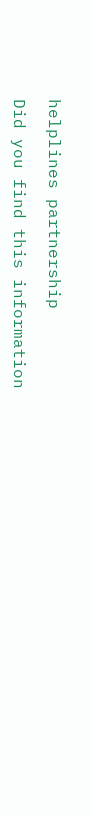helplines partnership

Did you find this information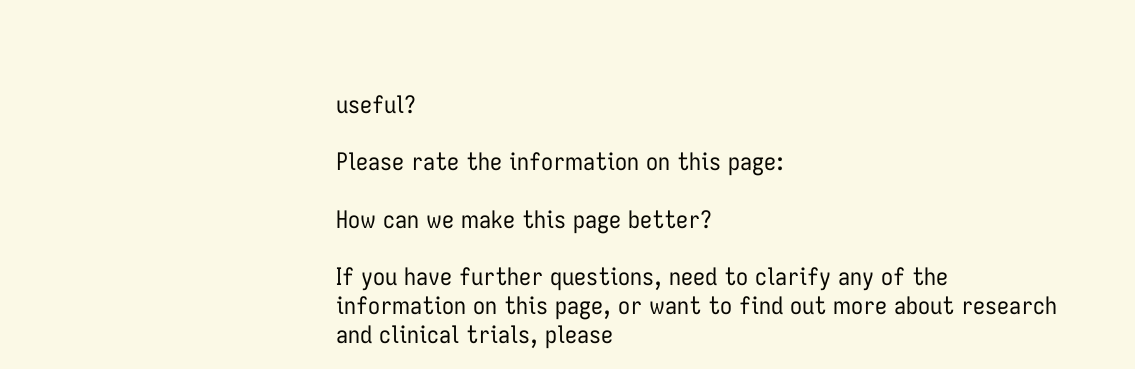useful?

Please rate the information on this page:

How can we make this page better?

If you have further questions, need to clarify any of the information on this page, or want to find out more about research and clinical trials, please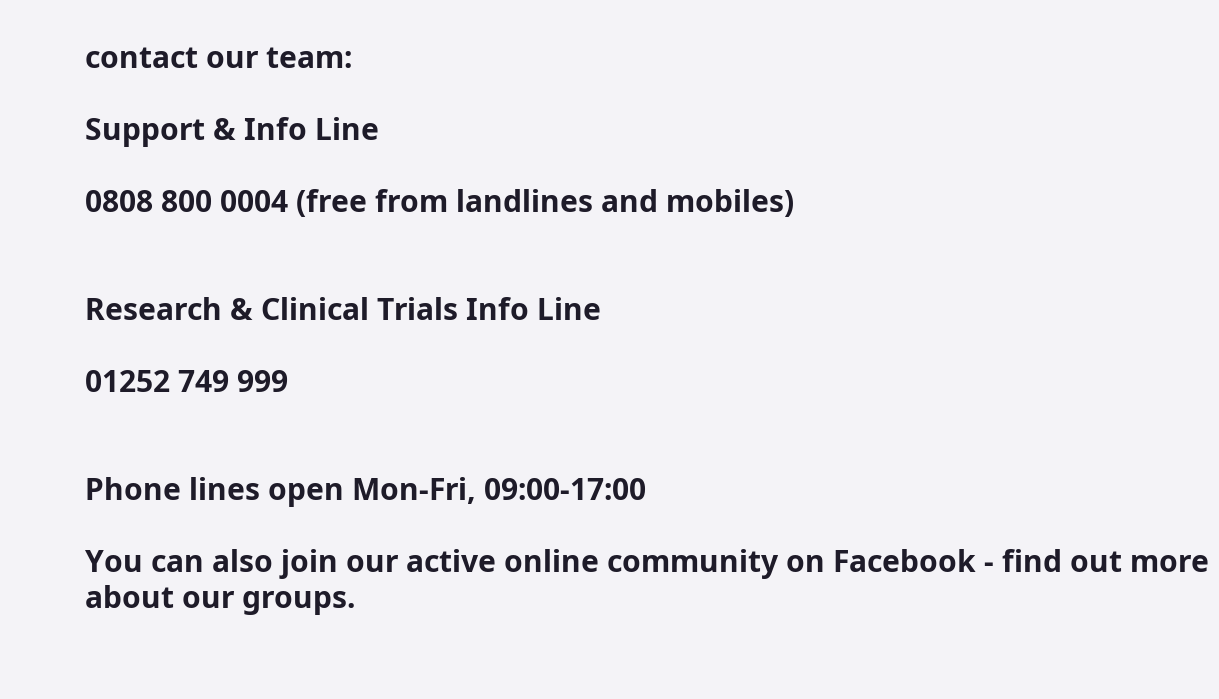contact our team:

Support & Info Line

0808 800 0004 (free from landlines and mobiles)


Research & Clinical Trials Info Line

01252 749 999


Phone lines open Mon-Fri, 09:00-17:00

You can also join our active online community on Facebook - find out more about our groups.